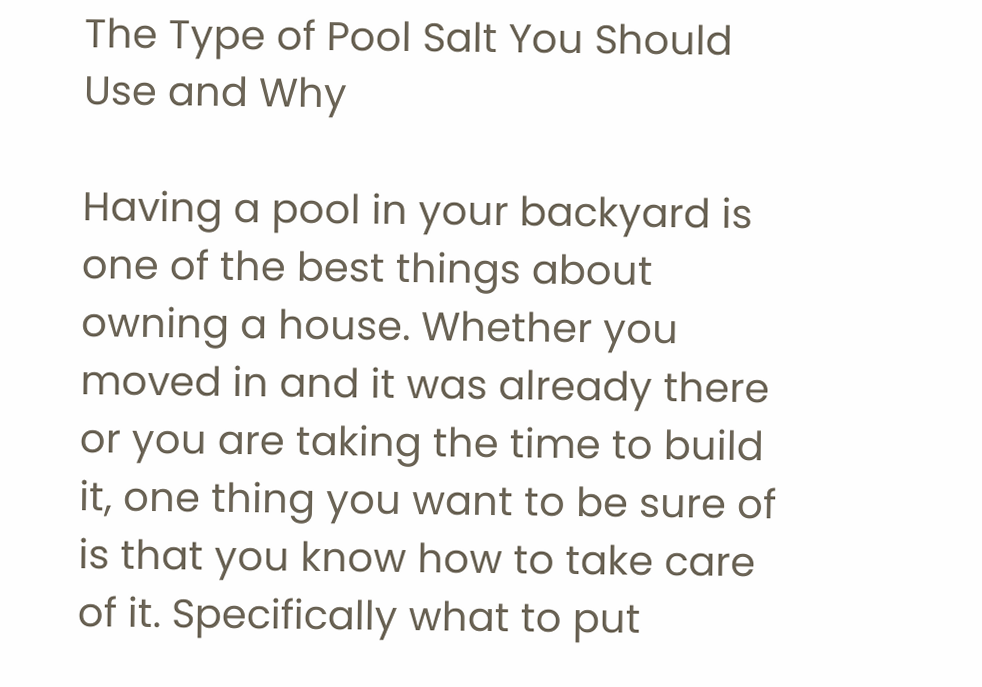The Type of Pool Salt You Should Use and Why

Having a pool in your backyard is one of the best things about owning a house. Whether you moved in and it was already there or you are taking the time to build it, one thing you want to be sure of is that you know how to take care of it. Specifically what to put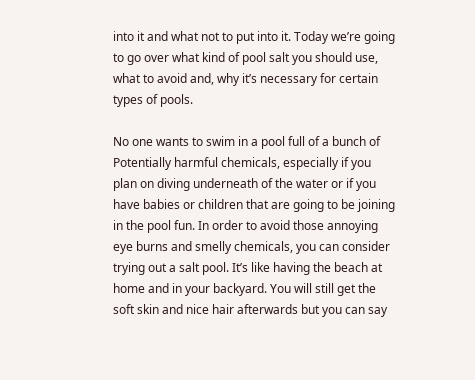into it and what not to put into it. Today we’re going to go over what kind of pool salt you should use, what to avoid and, why it’s necessary for certain types of pools.

No one wants to swim in a pool full of a bunch of Potentially harmful chemicals, especially if you plan on diving underneath of the water or if you have babies or children that are going to be joining in the pool fun. In order to avoid those annoying eye burns and smelly chemicals, you can consider trying out a salt pool. It’s like having the beach at home and in your backyard. You will still get the soft skin and nice hair afterwards but you can say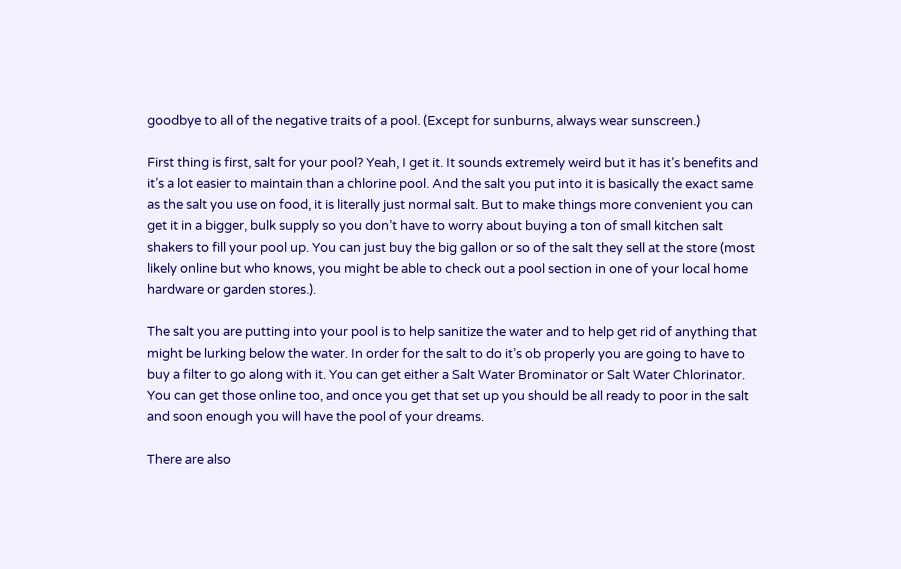goodbye to all of the negative traits of a pool. (Except for sunburns, always wear sunscreen.)

First thing is first, salt for your pool? Yeah, I get it. It sounds extremely weird but it has it’s benefits and it’s a lot easier to maintain than a chlorine pool. And the salt you put into it is basically the exact same as the salt you use on food, it is literally just normal salt. But to make things more convenient you can get it in a bigger, bulk supply so you don’t have to worry about buying a ton of small kitchen salt shakers to fill your pool up. You can just buy the big gallon or so of the salt they sell at the store (most likely online but who knows, you might be able to check out a pool section in one of your local home hardware or garden stores.).

The salt you are putting into your pool is to help sanitize the water and to help get rid of anything that might be lurking below the water. In order for the salt to do it’s ob properly you are going to have to buy a filter to go along with it. You can get either a Salt Water Brominator or Salt Water Chlorinator. You can get those online too, and once you get that set up you should be all ready to poor in the salt and soon enough you will have the pool of your dreams.

There are also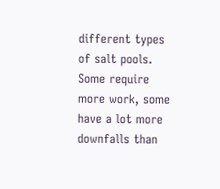different types of salt pools. Some require more work, some have a lot more downfalls than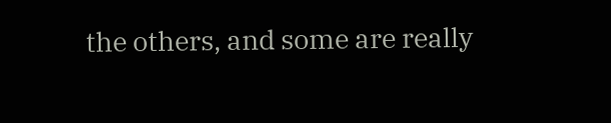the others, and some are really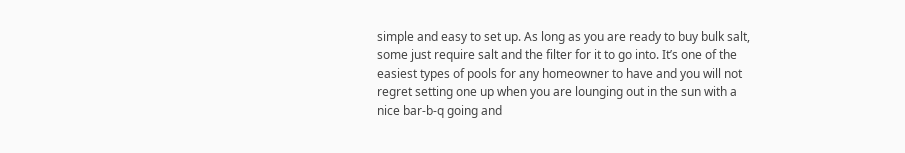simple and easy to set up. As long as you are ready to buy bulk salt, some just require salt and the filter for it to go into. It’s one of the easiest types of pools for any homeowner to have and you will not regret setting one up when you are lounging out in the sun with a nice bar-b-q going and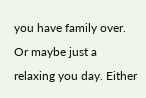you have family over. Or maybe just a relaxing you day. Either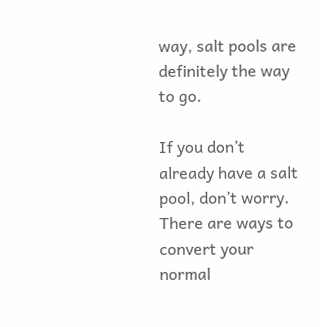way, salt pools are definitely the way to go.

If you don’t already have a salt pool, don’t worry. There are ways to convert your normal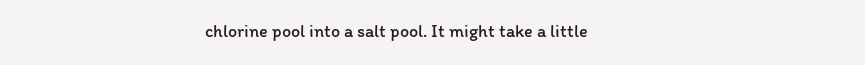chlorine pool into a salt pool. It might take a little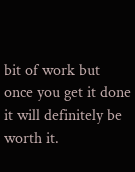bit of work but once you get it done it will definitely be worth it.